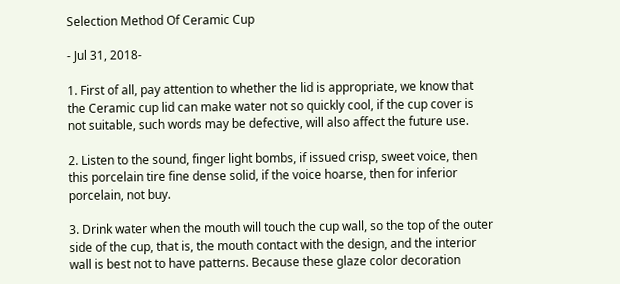Selection Method Of Ceramic Cup

- Jul 31, 2018-

1. First of all, pay attention to whether the lid is appropriate, we know that the Ceramic cup lid can make water not so quickly cool, if the cup cover is not suitable, such words may be defective, will also affect the future use.

2. Listen to the sound, finger light bombs, if issued crisp, sweet voice, then this porcelain tire fine dense solid, if the voice hoarse, then for inferior porcelain, not buy.

3. Drink water when the mouth will touch the cup wall, so the top of the outer side of the cup, that is, the mouth contact with the design, and the interior wall is best not to have patterns. Because these glaze color decoration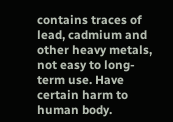contains traces of lead, cadmium and other heavy metals, not easy to long-term use. Have certain harm to human body.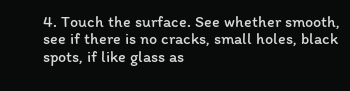4. Touch the surface. See whether smooth, see if there is no cracks, small holes, black spots, if like glass as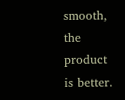smooth, the product is better.